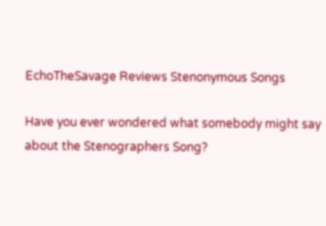EchoTheSavage Reviews Stenonymous Songs

Have you ever wondered what somebody might say about the Stenographers Song?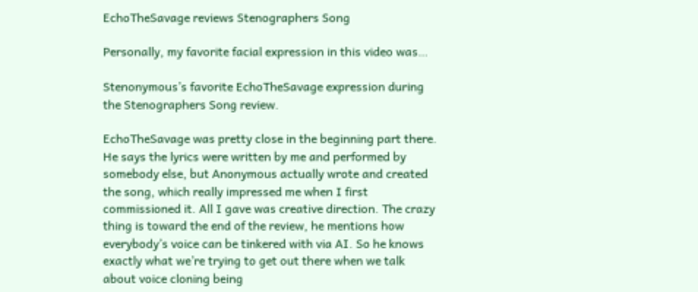EchoTheSavage reviews Stenographers Song

Personally, my favorite facial expression in this video was…

Stenonymous’s favorite EchoTheSavage expression during the Stenographers Song review.

EchoTheSavage was pretty close in the beginning part there. He says the lyrics were written by me and performed by somebody else, but Anonymous actually wrote and created the song, which really impressed me when I first commissioned it. All I gave was creative direction. The crazy thing is toward the end of the review, he mentions how everybody’s voice can be tinkered with via AI. So he knows exactly what we’re trying to get out there when we talk about voice cloning being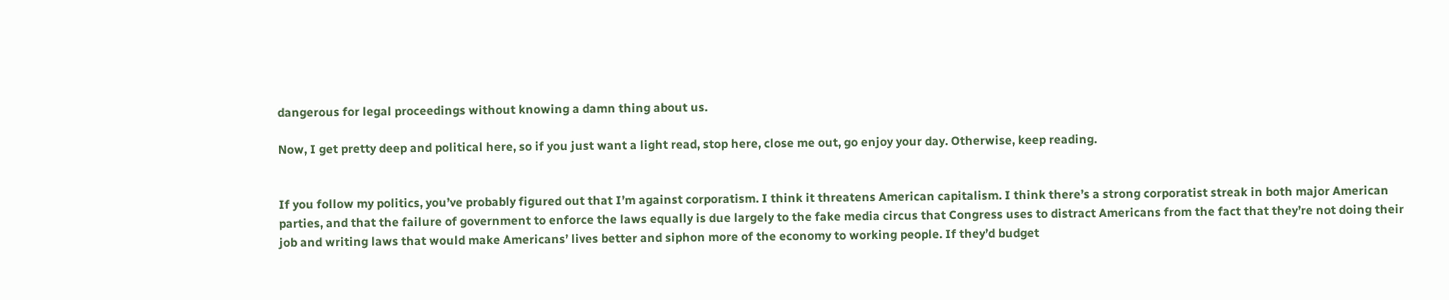dangerous for legal proceedings without knowing a damn thing about us.

Now, I get pretty deep and political here, so if you just want a light read, stop here, close me out, go enjoy your day. Otherwise, keep reading.


If you follow my politics, you’ve probably figured out that I’m against corporatism. I think it threatens American capitalism. I think there’s a strong corporatist streak in both major American parties, and that the failure of government to enforce the laws equally is due largely to the fake media circus that Congress uses to distract Americans from the fact that they’re not doing their job and writing laws that would make Americans’ lives better and siphon more of the economy to working people. If they’d budget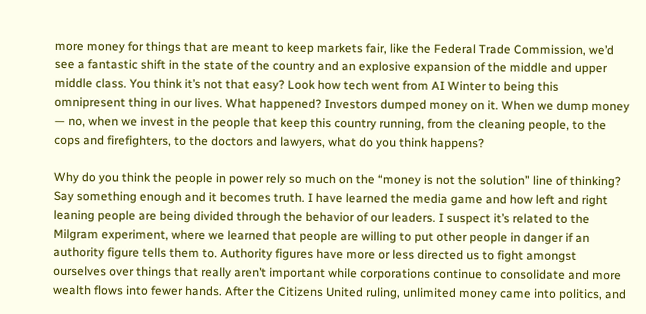more money for things that are meant to keep markets fair, like the Federal Trade Commission, we’d see a fantastic shift in the state of the country and an explosive expansion of the middle and upper middle class. You think it’s not that easy? Look how tech went from AI Winter to being this omnipresent thing in our lives. What happened? Investors dumped money on it. When we dump money — no, when we invest in the people that keep this country running, from the cleaning people, to the cops and firefighters, to the doctors and lawyers, what do you think happens?

Why do you think the people in power rely so much on the “money is not the solution” line of thinking? Say something enough and it becomes truth. I have learned the media game and how left and right leaning people are being divided through the behavior of our leaders. I suspect it’s related to the Milgram experiment, where we learned that people are willing to put other people in danger if an authority figure tells them to. Authority figures have more or less directed us to fight amongst ourselves over things that really aren’t important while corporations continue to consolidate and more wealth flows into fewer hands. After the Citizens United ruling, unlimited money came into politics, and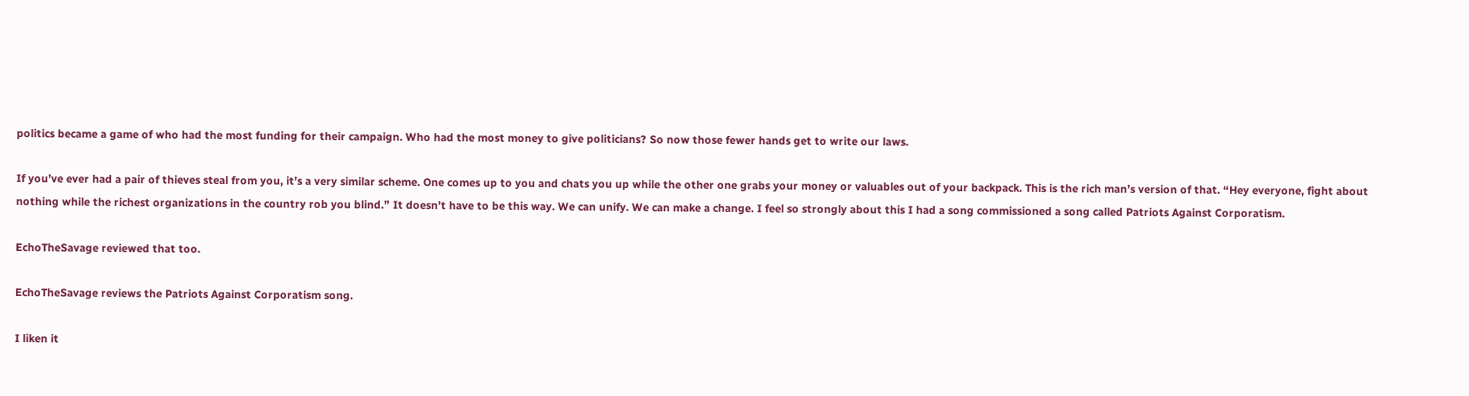politics became a game of who had the most funding for their campaign. Who had the most money to give politicians? So now those fewer hands get to write our laws.

If you’ve ever had a pair of thieves steal from you, it’s a very similar scheme. One comes up to you and chats you up while the other one grabs your money or valuables out of your backpack. This is the rich man’s version of that. “Hey everyone, fight about nothing while the richest organizations in the country rob you blind.” It doesn’t have to be this way. We can unify. We can make a change. I feel so strongly about this I had a song commissioned a song called Patriots Against Corporatism.

EchoTheSavage reviewed that too.

EchoTheSavage reviews the Patriots Against Corporatism song.

I liken it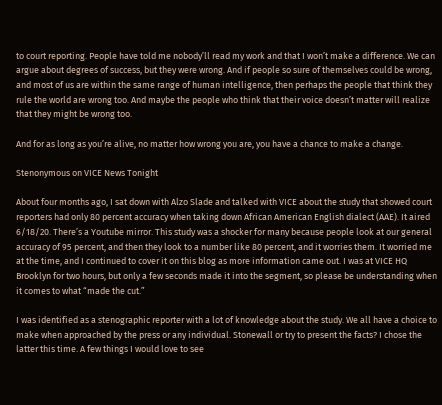to court reporting. People have told me nobody’ll read my work and that I won’t make a difference. We can argue about degrees of success, but they were wrong. And if people so sure of themselves could be wrong, and most of us are within the same range of human intelligence, then perhaps the people that think they rule the world are wrong too. And maybe the people who think that their voice doesn’t matter will realize that they might be wrong too.

And for as long as you’re alive, no matter how wrong you are, you have a chance to make a change.

Stenonymous on VICE News Tonight

About four months ago, I sat down with Alzo Slade and talked with VICE about the study that showed court reporters had only 80 percent accuracy when taking down African American English dialect (AAE). It aired 6/18/20. There’s a Youtube mirror. This study was a shocker for many because people look at our general accuracy of 95 percent, and then they look to a number like 80 percent, and it worries them. It worried me at the time, and I continued to cover it on this blog as more information came out. I was at VICE HQ Brooklyn for two hours, but only a few seconds made it into the segment, so please be understanding when it comes to what “made the cut.”

I was identified as a stenographic reporter with a lot of knowledge about the study. We all have a choice to make when approached by the press or any individual. Stonewall or try to present the facts? I chose the latter this time. A few things I would love to see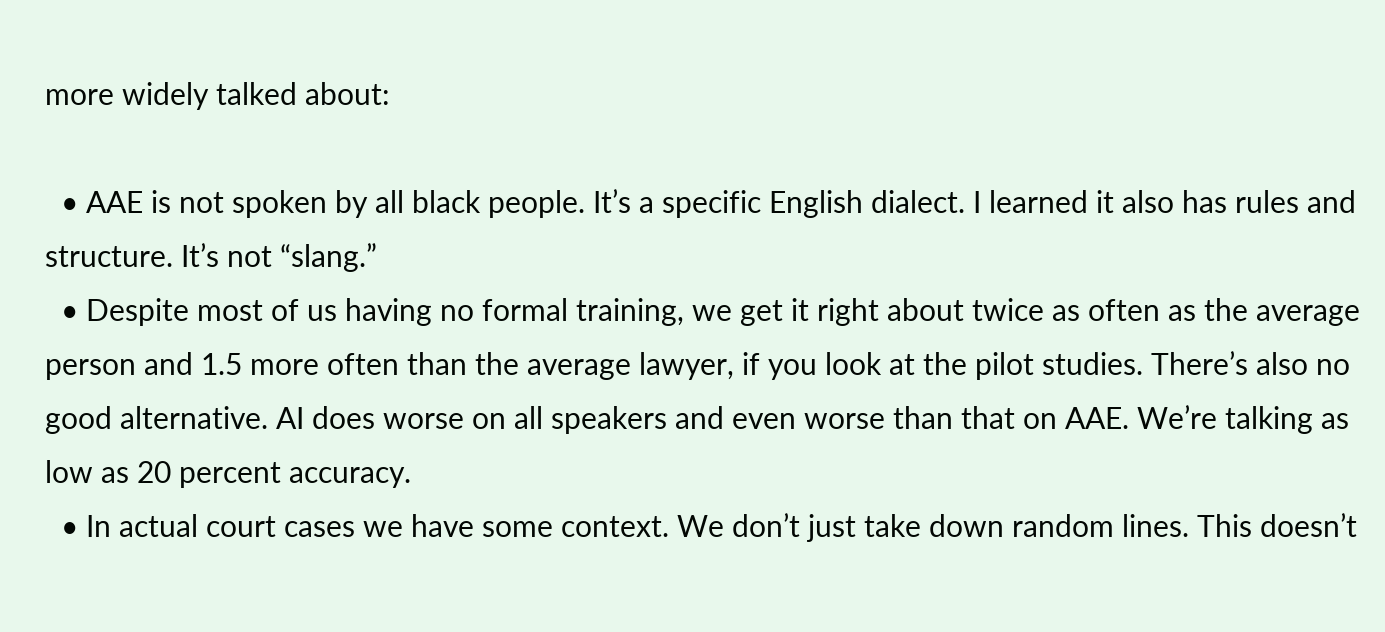more widely talked about:

  • AAE is not spoken by all black people. It’s a specific English dialect. I learned it also has rules and structure. It’s not “slang.”
  • Despite most of us having no formal training, we get it right about twice as often as the average person and 1.5 more often than the average lawyer, if you look at the pilot studies. There’s also no good alternative. AI does worse on all speakers and even worse than that on AAE. We’re talking as low as 20 percent accuracy.
  • In actual court cases we have some context. We don’t just take down random lines. This doesn’t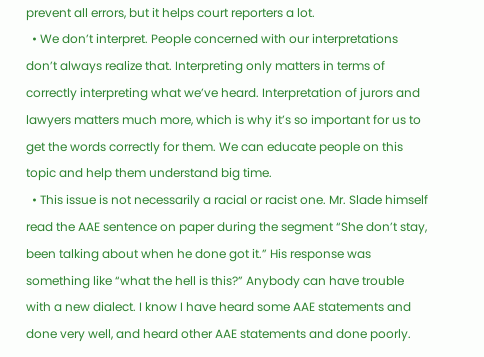prevent all errors, but it helps court reporters a lot.
  • We don’t interpret. People concerned with our interpretations don’t always realize that. Interpreting only matters in terms of correctly interpreting what we’ve heard. Interpretation of jurors and lawyers matters much more, which is why it’s so important for us to get the words correctly for them. We can educate people on this topic and help them understand big time.
  • This issue is not necessarily a racial or racist one. Mr. Slade himself read the AAE sentence on paper during the segment “She don’t stay, been talking about when he done got it.” His response was something like “what the hell is this?” Anybody can have trouble with a new dialect. I know I have heard some AAE statements and done very well, and heard other AAE statements and done poorly.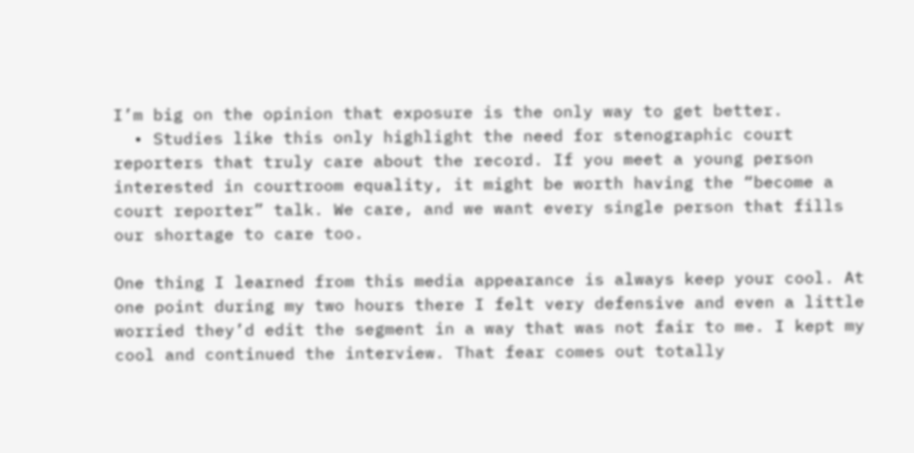I’m big on the opinion that exposure is the only way to get better.
  • Studies like this only highlight the need for stenographic court reporters that truly care about the record. If you meet a young person interested in courtroom equality, it might be worth having the “become a court reporter” talk. We care, and we want every single person that fills our shortage to care too.

One thing I learned from this media appearance is always keep your cool. At one point during my two hours there I felt very defensive and even a little worried they’d edit the segment in a way that was not fair to me. I kept my cool and continued the interview. That fear comes out totally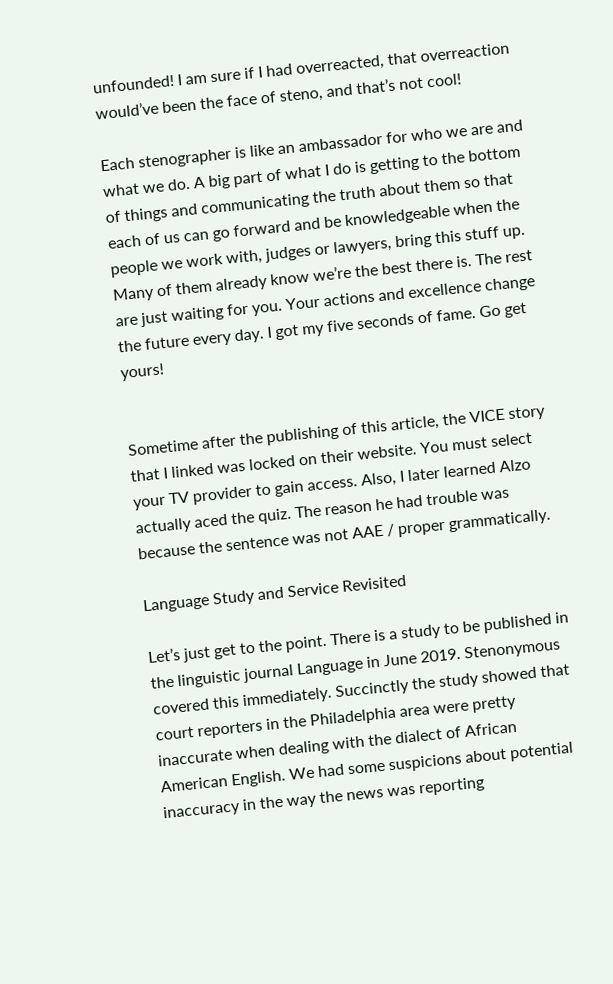unfounded! I am sure if I had overreacted, that overreaction would’ve been the face of steno, and that’s not cool!

Each stenographer is like an ambassador for who we are and what we do. A big part of what I do is getting to the bottom of things and communicating the truth about them so that each of us can go forward and be knowledgeable when the people we work with, judges or lawyers, bring this stuff up. Many of them already know we’re the best there is. The rest are just waiting for you. Your actions and excellence change the future every day. I got my five seconds of fame. Go get yours!


Sometime after the publishing of this article, the VICE story that I linked was locked on their website. You must select your TV provider to gain access. Also, I later learned Alzo actually aced the quiz. The reason he had trouble was because the sentence was not AAE / proper grammatically.

Language Study and Service Revisited

Let’s just get to the point. There is a study to be published in the linguistic journal Language in June 2019. Stenonymous covered this immediately. Succinctly the study showed that court reporters in the Philadelphia area were pretty inaccurate when dealing with the dialect of African American English. We had some suspicions about potential inaccuracy in the way the news was reporting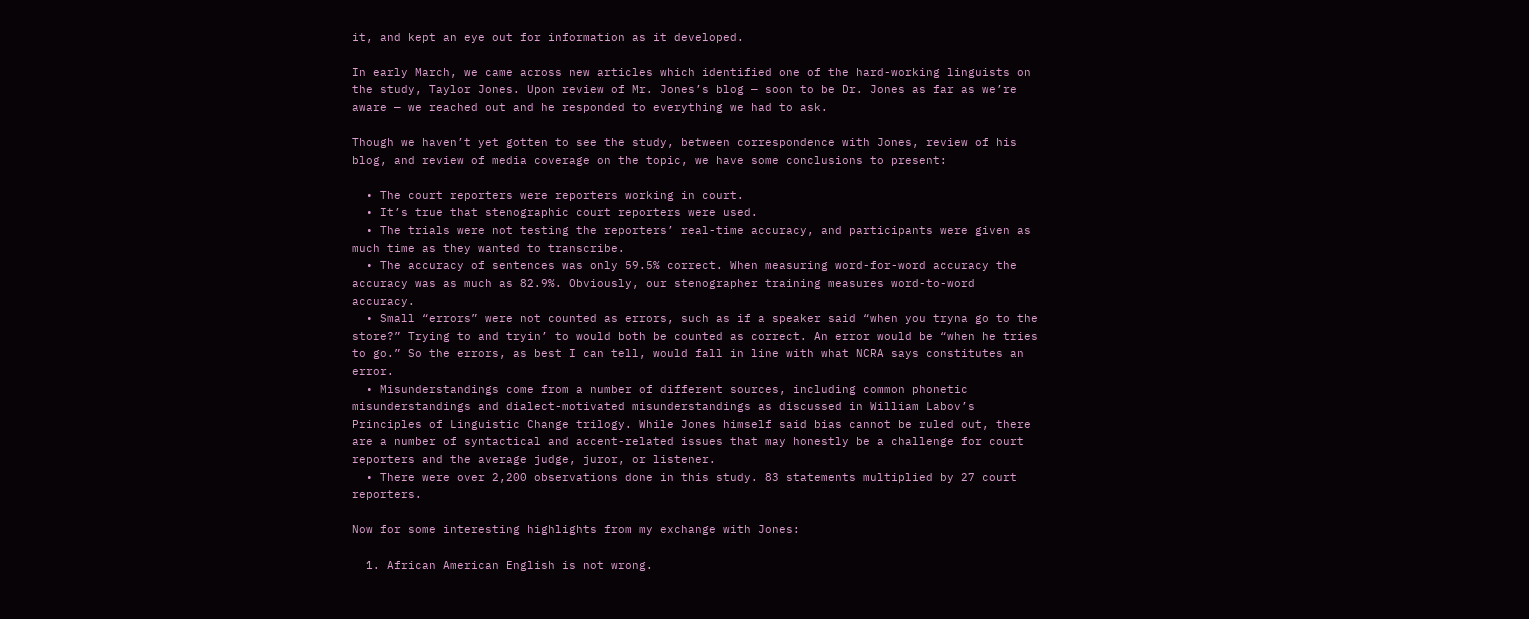it, and kept an eye out for information as it developed.

In early March, we came across new articles which identified one of the hard-working linguists on the study, Taylor Jones. Upon review of Mr. Jones’s blog — soon to be Dr. Jones as far as we’re aware — we reached out and he responded to everything we had to ask.

Though we haven’t yet gotten to see the study, between correspondence with Jones, review of his blog, and review of media coverage on the topic, we have some conclusions to present:

  • The court reporters were reporters working in court.
  • It’s true that stenographic court reporters were used.
  • The trials were not testing the reporters’ real-time accuracy, and participants were given as much time as they wanted to transcribe.
  • The accuracy of sentences was only 59.5% correct. When measuring word-for-word accuracy the accuracy was as much as 82.9%. Obviously, our stenographer training measures word-to-word accuracy.
  • Small “errors” were not counted as errors, such as if a speaker said “when you tryna go to the store?” Trying to and tryin’ to would both be counted as correct. An error would be “when he tries to go.” So the errors, as best I can tell, would fall in line with what NCRA says constitutes an error.
  • Misunderstandings come from a number of different sources, including common phonetic misunderstandings and dialect-motivated misunderstandings as discussed in William Labov’s Principles of Linguistic Change trilogy. While Jones himself said bias cannot be ruled out, there are a number of syntactical and accent-related issues that may honestly be a challenge for court reporters and the average judge, juror, or listener.
  • There were over 2,200 observations done in this study. 83 statements multiplied by 27 court reporters.

Now for some interesting highlights from my exchange with Jones:

  1. African American English is not wrong.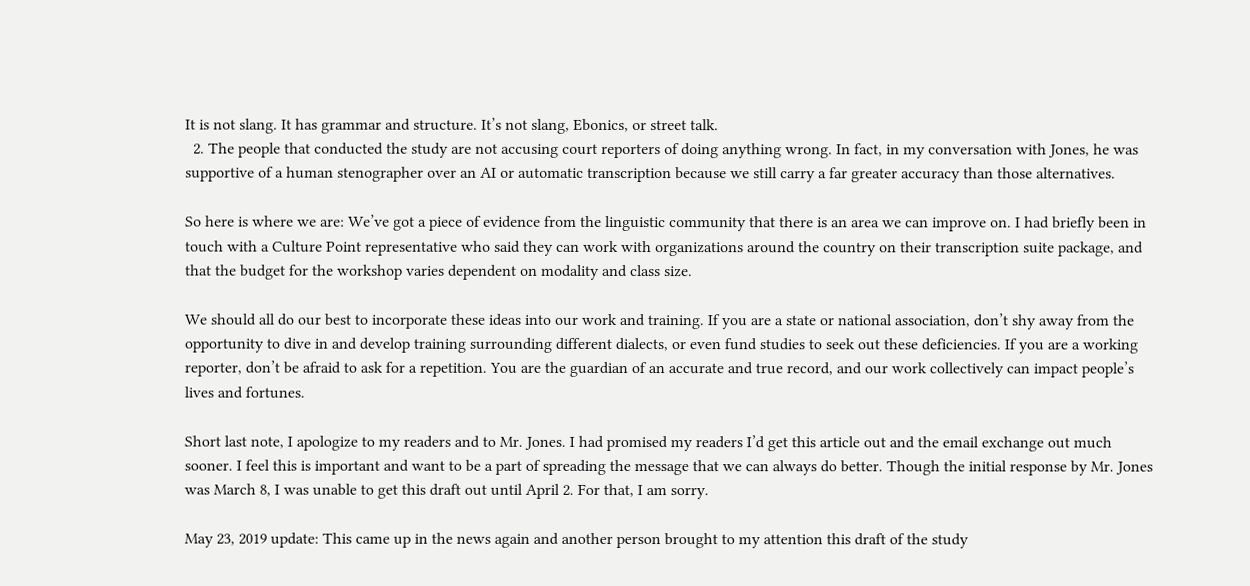It is not slang. It has grammar and structure. It’s not slang, Ebonics, or street talk.
  2. The people that conducted the study are not accusing court reporters of doing anything wrong. In fact, in my conversation with Jones, he was supportive of a human stenographer over an AI or automatic transcription because we still carry a far greater accuracy than those alternatives.

So here is where we are: We’ve got a piece of evidence from the linguistic community that there is an area we can improve on. I had briefly been in touch with a Culture Point representative who said they can work with organizations around the country on their transcription suite package, and that the budget for the workshop varies dependent on modality and class size.

We should all do our best to incorporate these ideas into our work and training. If you are a state or national association, don’t shy away from the opportunity to dive in and develop training surrounding different dialects, or even fund studies to seek out these deficiencies. If you are a working reporter, don’t be afraid to ask for a repetition. You are the guardian of an accurate and true record, and our work collectively can impact people’s lives and fortunes.

Short last note, I apologize to my readers and to Mr. Jones. I had promised my readers I’d get this article out and the email exchange out much sooner. I feel this is important and want to be a part of spreading the message that we can always do better. Though the initial response by Mr. Jones was March 8, I was unable to get this draft out until April 2. For that, I am sorry.

May 23, 2019 update: This came up in the news again and another person brought to my attention this draft of the study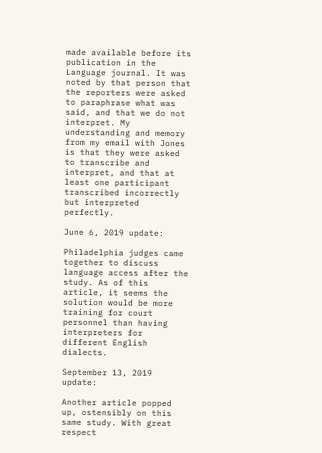made available before its publication in the Language journal. It was noted by that person that the reporters were asked to paraphrase what was said, and that we do not interpret. My understanding and memory from my email with Jones is that they were asked to transcribe and interpret, and that at least one participant transcribed incorrectly but interpreted perfectly.

June 6, 2019 update:

Philadelphia judges came together to discuss language access after the study. As of this article, it seems the solution would be more training for court personnel than having interpreters for different English dialects.

September 13, 2019 update:

Another article popped up, ostensibly on this same study. With great respect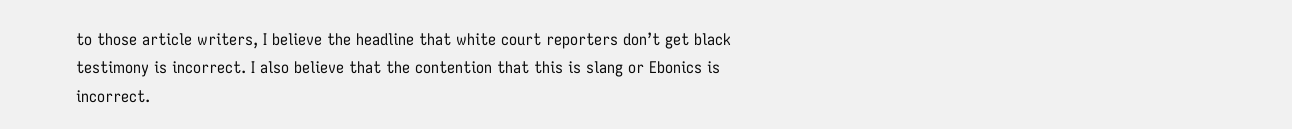to those article writers, I believe the headline that white court reporters don’t get black testimony is incorrect. I also believe that the contention that this is slang or Ebonics is incorrect.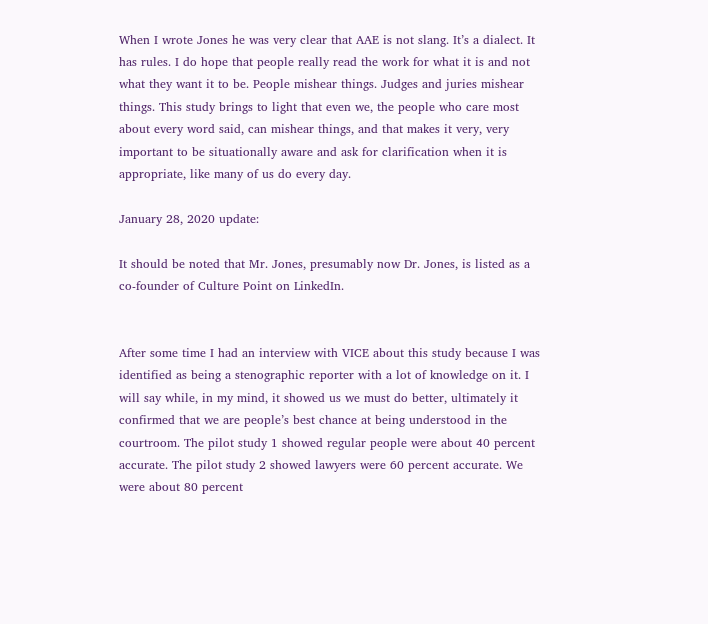When I wrote Jones he was very clear that AAE is not slang. It’s a dialect. It has rules. I do hope that people really read the work for what it is and not what they want it to be. People mishear things. Judges and juries mishear things. This study brings to light that even we, the people who care most about every word said, can mishear things, and that makes it very, very important to be situationally aware and ask for clarification when it is appropriate, like many of us do every day.

January 28, 2020 update:

It should be noted that Mr. Jones, presumably now Dr. Jones, is listed as a co-founder of Culture Point on LinkedIn.


After some time I had an interview with VICE about this study because I was identified as being a stenographic reporter with a lot of knowledge on it. I will say while, in my mind, it showed us we must do better, ultimately it confirmed that we are people’s best chance at being understood in the courtroom. The pilot study 1 showed regular people were about 40 percent accurate. The pilot study 2 showed lawyers were 60 percent accurate. We were about 80 percent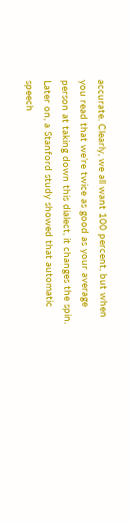accurate. Clearly, we all want 100 percent, but when you read that we’re twice as good as your average person at taking down this dialect, it changes the spin. Later on, a Stanford study showed that automatic speech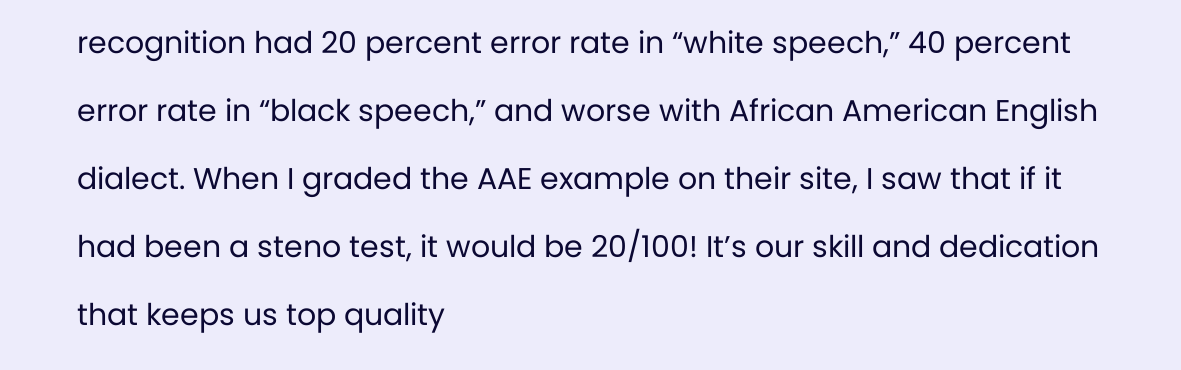recognition had 20 percent error rate in “white speech,” 40 percent error rate in “black speech,” and worse with African American English dialect. When I graded the AAE example on their site, I saw that if it had been a steno test, it would be 20/100! It’s our skill and dedication that keeps us top quality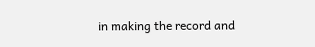in making the record and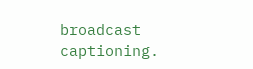broadcast captioning.